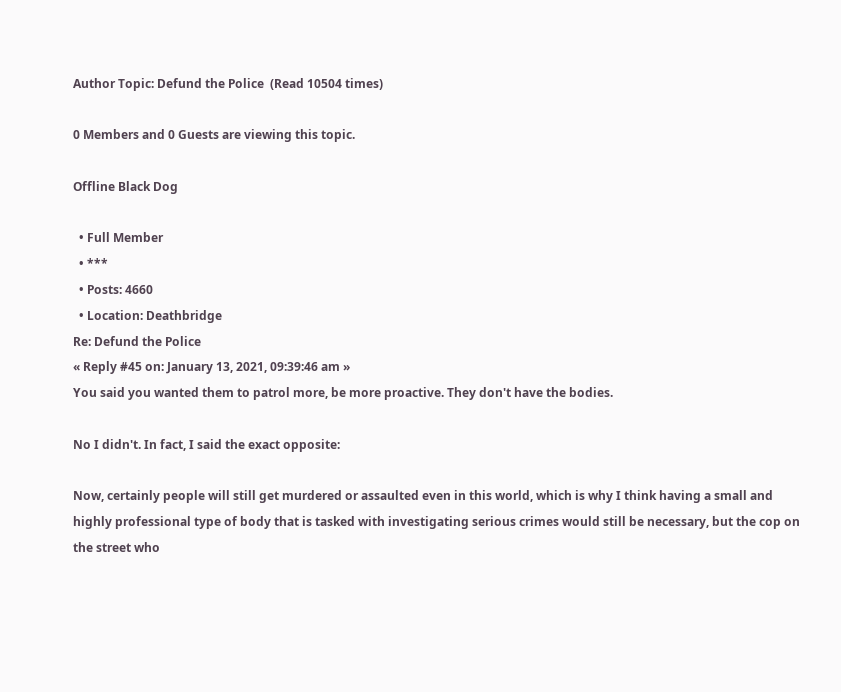Author Topic: Defund the Police  (Read 10504 times)

0 Members and 0 Guests are viewing this topic.

Offline Black Dog

  • Full Member
  • ***
  • Posts: 4660
  • Location: Deathbridge
Re: Defund the Police
« Reply #45 on: January 13, 2021, 09:39:46 am »
You said you wanted them to patrol more, be more proactive. They don't have the bodies.

No I didn't. In fact, I said the exact opposite:

Now, certainly people will still get murdered or assaulted even in this world, which is why I think having a small and highly professional type of body that is tasked with investigating serious crimes would still be necessary, but the cop on the street who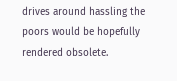drives around hassling the poors would be hopefully rendered obsolete.